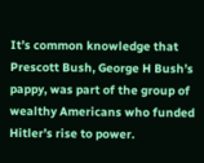It’s common knowledge that Prescott Bush, George H Bush’s pappy, was part of the group of wealthy Americans who funded Hitler’s rise to power.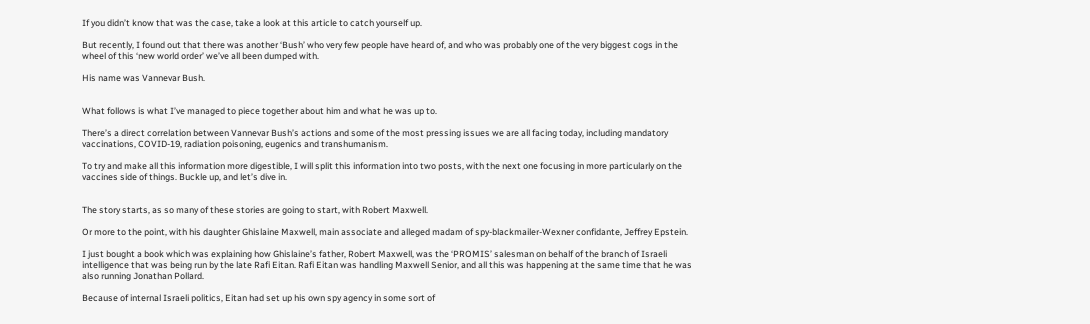If you didn’t know that was the case, take a look at this article to catch yourself up.

But recently, I found out that there was another ‘Bush’ who very few people have heard of, and who was probably one of the very biggest cogs in the wheel of this ‘new world order’ we’ve all been dumped with.

His name was Vannevar Bush.


What follows is what I’ve managed to piece together about him and what he was up to.

There’s a direct correlation between Vannevar Bush’s actions and some of the most pressing issues we are all facing today, including mandatory vaccinations, COVID-19, radiation poisoning, eugenics and transhumanism.

To try and make all this information more digestible, I will split this information into two posts, with the next one focusing in more particularly on the vaccines side of things. Buckle up, and let’s dive in.


The story starts, as so many of these stories are going to start, with Robert Maxwell.

Or more to the point, with his daughter Ghislaine Maxwell, main associate and alleged madam of spy-blackmailer-Wexner confidante, Jeffrey Epstein.

I just bought a book which was explaining how Ghislaine’s father, Robert Maxwell, was the ‘PROMIS’ salesman on behalf of the branch of Israeli intelligence that was being run by the late Rafi Eitan. Rafi Eitan was handling Maxwell Senior, and all this was happening at the same time that he was also running Jonathan Pollard.

Because of internal Israeli politics, Eitan had set up his own spy agency in some sort of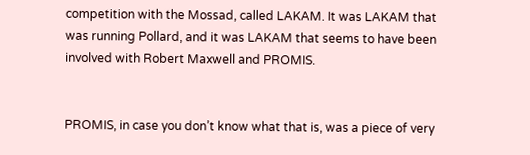competition with the Mossad, called LAKAM. It was LAKAM that was running Pollard, and it was LAKAM that seems to have been involved with Robert Maxwell and PROMIS.


PROMIS, in case you don’t know what that is, was a piece of very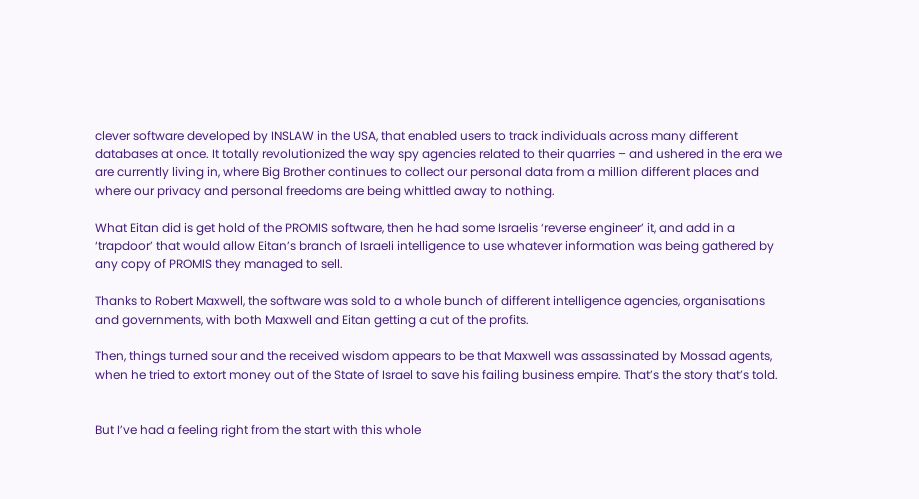clever software developed by INSLAW in the USA, that enabled users to track individuals across many different databases at once. It totally revolutionized the way spy agencies related to their quarries – and ushered in the era we are currently living in, where Big Brother continues to collect our personal data from a million different places and where our privacy and personal freedoms are being whittled away to nothing.

What Eitan did is get hold of the PROMIS software, then he had some Israelis ‘reverse engineer’ it, and add in a ‘trapdoor’ that would allow Eitan’s branch of Israeli intelligence to use whatever information was being gathered by any copy of PROMIS they managed to sell.

Thanks to Robert Maxwell, the software was sold to a whole bunch of different intelligence agencies, organisations and governments, with both Maxwell and Eitan getting a cut of the profits.

Then, things turned sour and the received wisdom appears to be that Maxwell was assassinated by Mossad agents, when he tried to extort money out of the State of Israel to save his failing business empire. That’s the story that’s told.


But I’ve had a feeling right from the start with this whole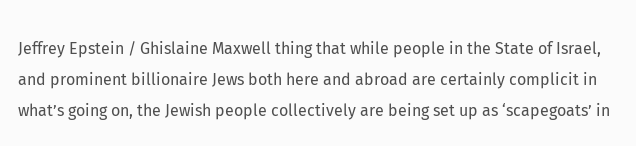Jeffrey Epstein / Ghislaine Maxwell thing that while people in the State of Israel, and prominent billionaire Jews both here and abroad are certainly complicit in what’s going on, the Jewish people collectively are being set up as ‘scapegoats’ in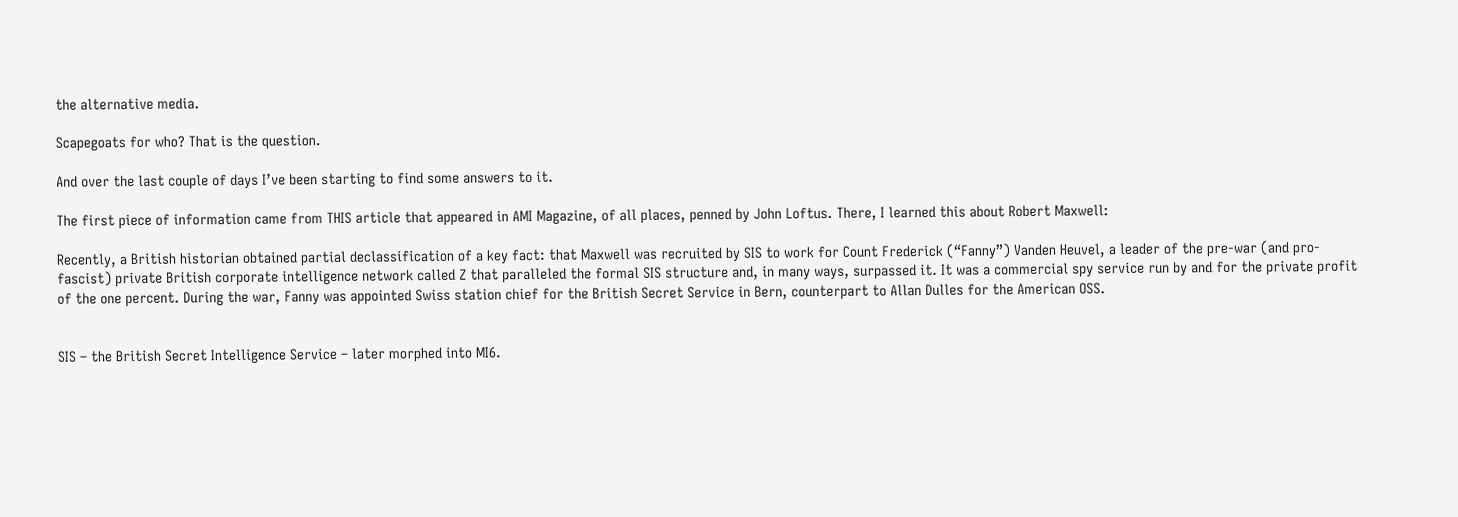the alternative media.

Scapegoats for who? That is the question.

And over the last couple of days I’ve been starting to find some answers to it.

The first piece of information came from THIS article that appeared in AMI Magazine, of all places, penned by John Loftus. There, I learned this about Robert Maxwell:

Recently, a British historian obtained partial declassification of a key fact: that Maxwell was recruited by SIS to work for Count Frederick (“Fanny”) Vanden Heuvel, a leader of the pre-war (and pro-fascist) private British corporate intelligence network called Z that paralleled the formal SIS structure and, in many ways, surpassed it. It was a commercial spy service run by and for the private profit of the one percent. During the war, Fanny was appointed Swiss station chief for the British Secret Service in Bern, counterpart to Allan Dulles for the American OSS.


SIS – the British Secret Intelligence Service – later morphed into MI6.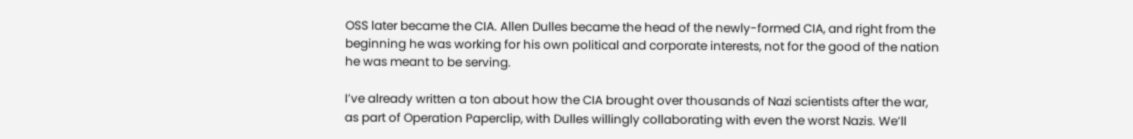OSS later became the CIA. Allen Dulles became the head of the newly-formed CIA, and right from the beginning he was working for his own political and corporate interests, not for the good of the nation he was meant to be serving.

I’ve already written a ton about how the CIA brought over thousands of Nazi scientists after the war, as part of Operation Paperclip, with Dulles willingly collaborating with even the worst Nazis. We’ll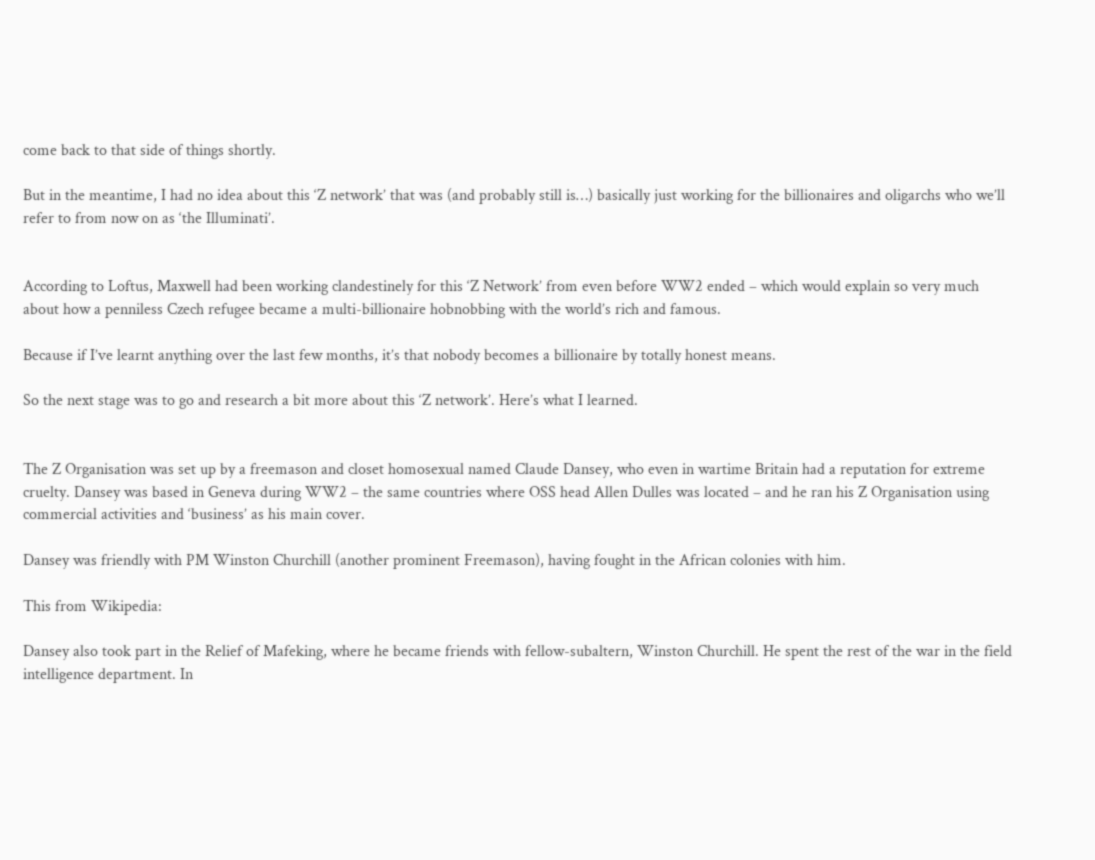come back to that side of things shortly.

But in the meantime, I had no idea about this ‘Z network’ that was (and probably still is…) basically just working for the billionaires and oligarchs who we’ll refer to from now on as ‘the Illuminati’.


According to Loftus, Maxwell had been working clandestinely for this ‘Z Network’ from even before WW2 ended – which would explain so very much about how a penniless Czech refugee became a multi-billionaire hobnobbing with the world’s rich and famous.

Because if I’ve learnt anything over the last few months, it’s that nobody becomes a billionaire by totally honest means.

So the next stage was to go and research a bit more about this ‘Z network’. Here’s what I learned.


The Z Organisation was set up by a freemason and closet homosexual named Claude Dansey, who even in wartime Britain had a reputation for extreme cruelty. Dansey was based in Geneva during WW2 – the same countries where OSS head Allen Dulles was located – and he ran his Z Organisation using commercial activities and ‘business’ as his main cover.

Dansey was friendly with PM Winston Churchill (another prominent Freemason), having fought in the African colonies with him.

This from Wikipedia:

Dansey also took part in the Relief of Mafeking, where he became friends with fellow-subaltern, Winston Churchill. He spent the rest of the war in the field intelligence department. In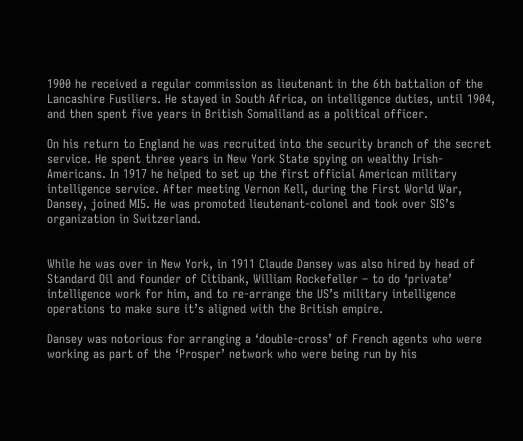1900 he received a regular commission as lieutenant in the 6th battalion of the Lancashire Fusiliers. He stayed in South Africa, on intelligence duties, until 1904, and then spent five years in British Somaliland as a political officer.

On his return to England he was recruited into the security branch of the secret service. He spent three years in New York State spying on wealthy Irish-Americans. In 1917 he helped to set up the first official American military intelligence service. After meeting Vernon Kell, during the First World War, Dansey, joined MI5. He was promoted lieutenant-colonel and took over SIS’s organization in Switzerland.


While he was over in New York, in 1911 Claude Dansey was also hired by head of Standard Oil and founder of Citibank, William Rockefeller – to do ‘private’ intelligence work for him, and to re-arrange the US’s military intelligence operations to make sure it’s aligned with the British empire.

Dansey was notorious for arranging a ‘double-cross’ of French agents who were working as part of the ‘Prosper’ network who were being run by his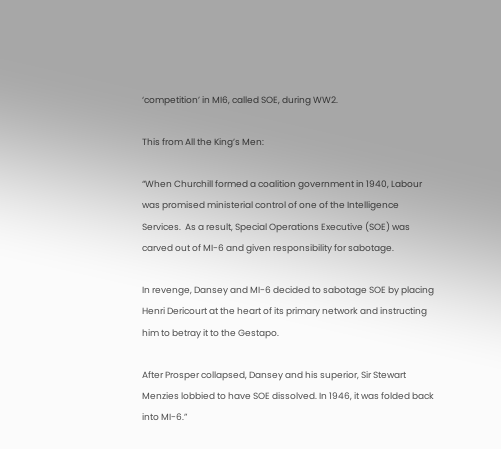‘competition’ in MI6, called SOE, during WW2.

This from All the King’s Men:

“When Churchill formed a coalition government in 1940, Labour was promised ministerial control of one of the Intelligence Services.  As a result, Special Operations Executive (SOE) was carved out of MI-6 and given responsibility for sabotage.

In revenge, Dansey and MI-6 decided to sabotage SOE by placing Henri Dericourt at the heart of its primary network and instructing him to betray it to the Gestapo.

After Prosper collapsed, Dansey and his superior, Sir Stewart Menzies lobbied to have SOE dissolved. In 1946, it was folded back into MI-6.”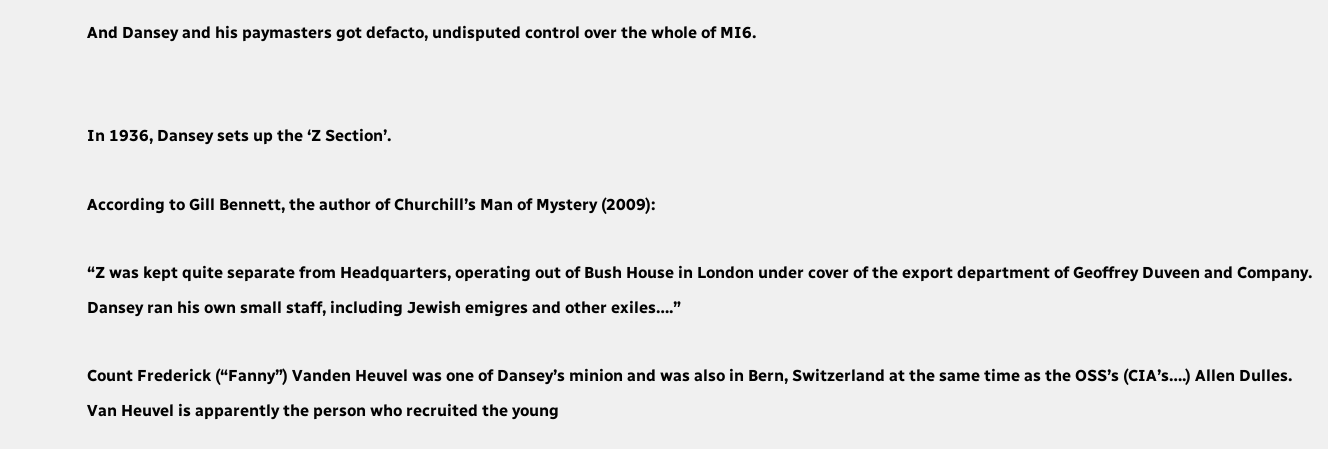And Dansey and his paymasters got defacto, undisputed control over the whole of MI6.


In 1936, Dansey sets up the ‘Z Section’.

According to Gill Bennett, the author of Churchill’s Man of Mystery (2009):

“Z was kept quite separate from Headquarters, operating out of Bush House in London under cover of the export department of Geoffrey Duveen and Company. Dansey ran his own small staff, including Jewish emigres and other exiles….”

Count Frederick (“Fanny”) Vanden Heuvel was one of Dansey’s minion and was also in Bern, Switzerland at the same time as the OSS’s (CIA’s….) Allen Dulles. Van Heuvel is apparently the person who recruited the young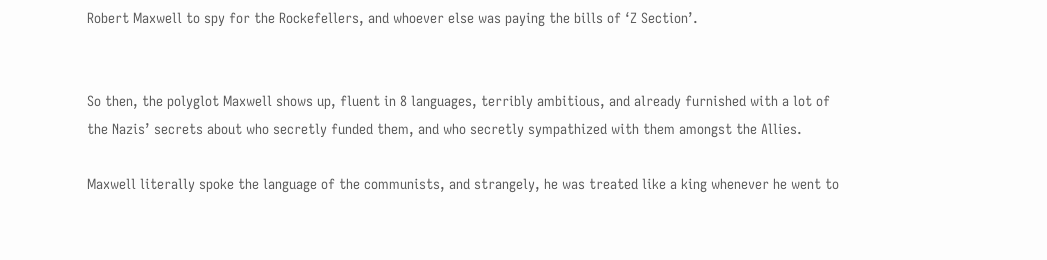Robert Maxwell to spy for the Rockefellers, and whoever else was paying the bills of ‘Z Section’.


So then, the polyglot Maxwell shows up, fluent in 8 languages, terribly ambitious, and already furnished with a lot of the Nazis’ secrets about who secretly funded them, and who secretly sympathized with them amongst the Allies.

Maxwell literally spoke the language of the communists, and strangely, he was treated like a king whenever he went to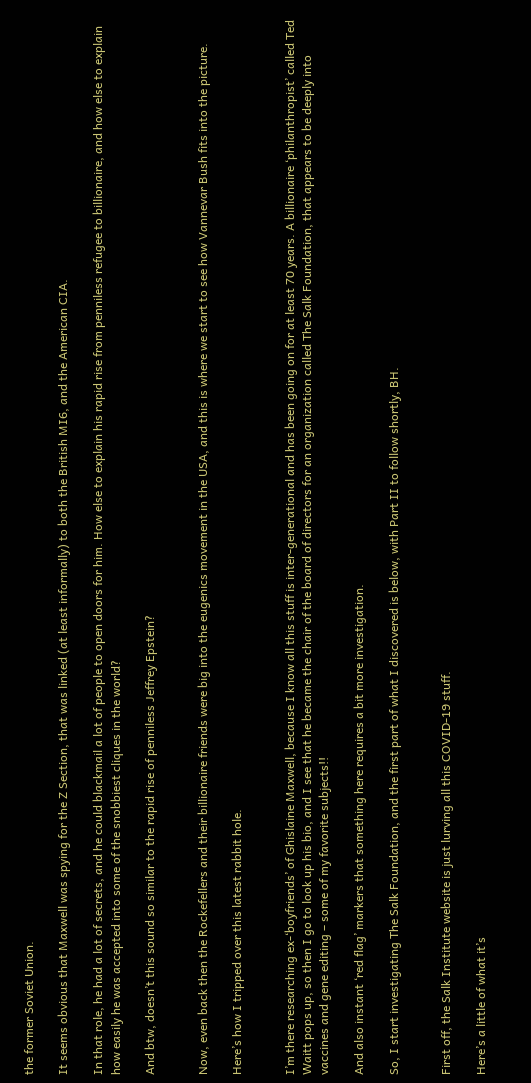the former Soviet Union.

It seems obvious that Maxwell was spying for the Z Section, that was linked (at least informally) to both the British MI6, and the American CIA.

In that role, he had a lot of secrets, and he could blackmail a lot of people to open doors for him. How else to explain his rapid rise from penniless refugee to billionaire, and how else to explain how easily he was accepted into some of the snobbiest cliques in the world?

And btw, doesn’t this sound so similar to the rapid rise of penniless Jeffrey Epstein?


Now, even back then the Rockefellers and their billionaire friends were big into the eugenics movement in the USA, and this is where we start to see how Vannevar Bush fits into the picture.

Here’s how I tripped over this latest rabbit hole.


I’m there researching ex-‘boyfriends’ of Ghislaine Maxwell, because I know all this stuff is inter-generational and has been going on for at least 70 years. A billionaire ‘philanthropist’ called Ted Waitt pops up, so then I go to look up his bio, and I see that he became the chair of the board of directors for an organization called The Salk Foundation, that appears to be deeply into vaccines and gene editing – some of my favorite subjects!!

And also instant ‘red flag’ markers that something here requires a bit more investigation.

So, I start investigating The Salk Foundation, and the first part of what I discovered is below, with Part II to follow shortly, BH.


First off, the Salk Institute website is just lurving all this COVID-19 stuff.

Here’s a little of what it’s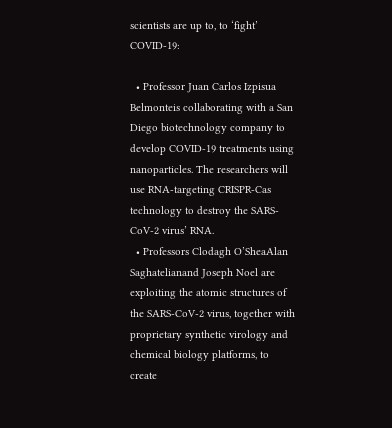scientists are up to, to ‘fight’ COVID-19:

  • Professor Juan Carlos Izpisua Belmonteis collaborating with a San Diego biotechnology company to develop COVID-19 treatments using nanoparticles. The researchers will use RNA-targeting CRISPR-Cas technology to destroy the SARS-CoV-2 virus’ RNA.
  • Professors Clodagh O’SheaAlan Saghatelianand Joseph Noel are exploiting the atomic structures of the SARS-CoV-2 virus, together with proprietary synthetic virology and chemical biology platforms, to create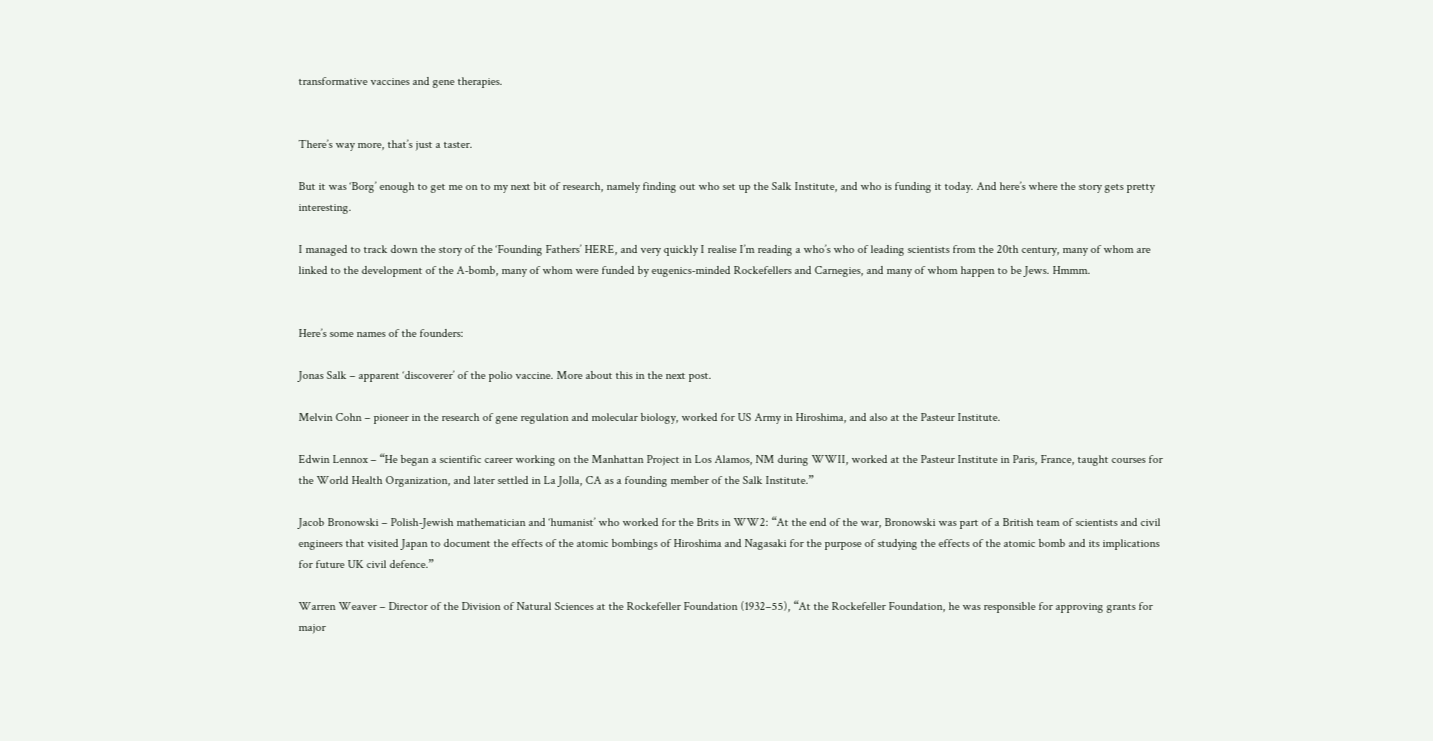transformative vaccines and gene therapies.


There’s way more, that’s just a taster.

But it was ‘Borg’ enough to get me on to my next bit of research, namely finding out who set up the Salk Institute, and who is funding it today. And here’s where the story gets pretty interesting.

I managed to track down the story of the ‘Founding Fathers’ HERE, and very quickly I realise I’m reading a who’s who of leading scientists from the 20th century, many of whom are linked to the development of the A-bomb, many of whom were funded by eugenics-minded Rockefellers and Carnegies, and many of whom happen to be Jews. Hmmm.


Here’s some names of the founders:

Jonas Salk – apparent ‘discoverer’ of the polio vaccine. More about this in the next post.

Melvin Cohn – pioneer in the research of gene regulation and molecular biology, worked for US Army in Hiroshima, and also at the Pasteur Institute.

Edwin Lennox – “He began a scientific career working on the Manhattan Project in Los Alamos, NM during WWII, worked at the Pasteur Institute in Paris, France, taught courses for the World Health Organization, and later settled in La Jolla, CA as a founding member of the Salk Institute.”

Jacob Bronowski – Polish-Jewish mathematician and ‘humanist’ who worked for the Brits in WW2: “At the end of the war, Bronowski was part of a British team of scientists and civil engineers that visited Japan to document the effects of the atomic bombings of Hiroshima and Nagasaki for the purpose of studying the effects of the atomic bomb and its implications for future UK civil defence.”

Warren Weaver – Director of the Division of Natural Sciences at the Rockefeller Foundation (1932–55), “At the Rockefeller Foundation, he was responsible for approving grants for major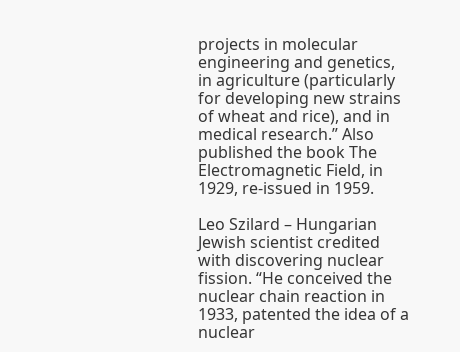projects in molecular engineering and genetics, in agriculture (particularly for developing new strains of wheat and rice), and in medical research.” Also published the book The Electromagnetic Field, in 1929, re-issued in 1959.

Leo Szilard – Hungarian Jewish scientist credited with discovering nuclear fission. “He conceived the nuclear chain reaction in 1933, patented the idea of a nuclear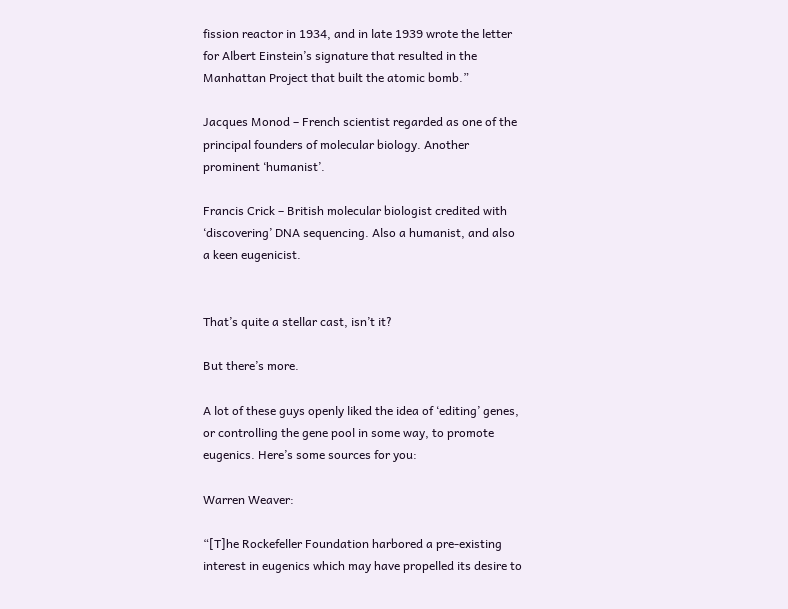fission reactor in 1934, and in late 1939 wrote the letter for Albert Einstein’s signature that resulted in the Manhattan Project that built the atomic bomb.”

Jacques Monod – French scientist regarded as one of the principal founders of molecular biology. Another prominent ‘humanist’.

Francis Crick – British molecular biologist credited with ‘discovering’ DNA sequencing. Also a humanist, and also a keen eugenicist.


That’s quite a stellar cast, isn’t it?

But there’s more.

A lot of these guys openly liked the idea of ‘editing’ genes, or controlling the gene pool in some way, to promote eugenics. Here’s some sources for you:

Warren Weaver:

“[T]he Rockefeller Foundation harbored a pre-existing interest in eugenics which may have propelled its desire to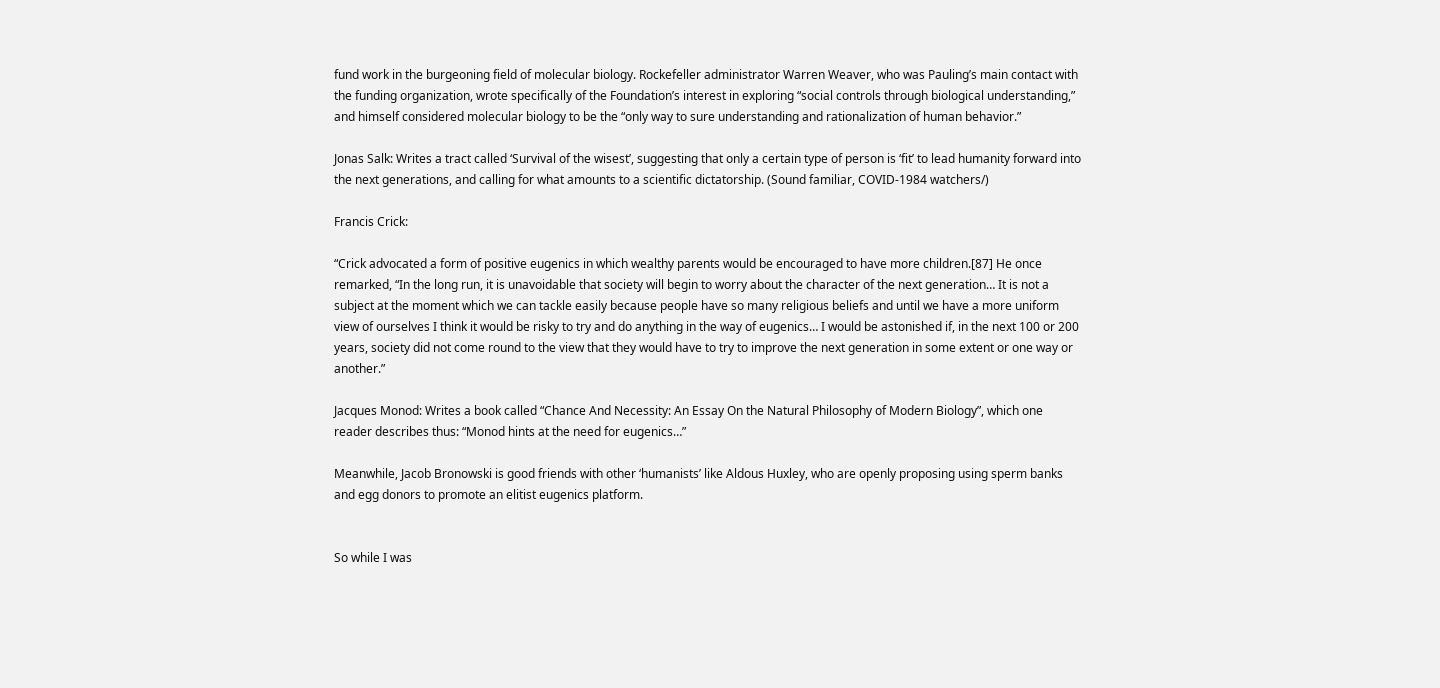fund work in the burgeoning field of molecular biology. Rockefeller administrator Warren Weaver, who was Pauling’s main contact with the funding organization, wrote specifically of the Foundation’s interest in exploring “social controls through biological understanding,” and himself considered molecular biology to be the “only way to sure understanding and rationalization of human behavior.”

Jonas Salk: Writes a tract called ‘Survival of the wisest’, suggesting that only a certain type of person is ‘fit’ to lead humanity forward into the next generations, and calling for what amounts to a scientific dictatorship. (Sound familiar, COVID-1984 watchers/)

Francis Crick:

“Crick advocated a form of positive eugenics in which wealthy parents would be encouraged to have more children.[87] He once remarked, “In the long run, it is unavoidable that society will begin to worry about the character of the next generation… It is not a subject at the moment which we can tackle easily because people have so many religious beliefs and until we have a more uniform view of ourselves I think it would be risky to try and do anything in the way of eugenics… I would be astonished if, in the next 100 or 200 years, society did not come round to the view that they would have to try to improve the next generation in some extent or one way or another.”

Jacques Monod: Writes a book called “Chance And Necessity: An Essay On the Natural Philosophy of Modern Biology”, which one reader describes thus: “Monod hints at the need for eugenics…”

Meanwhile, Jacob Bronowski is good friends with other ‘humanists’ like Aldous Huxley, who are openly proposing using sperm banks and egg donors to promote an elitist eugenics platform.


So while I was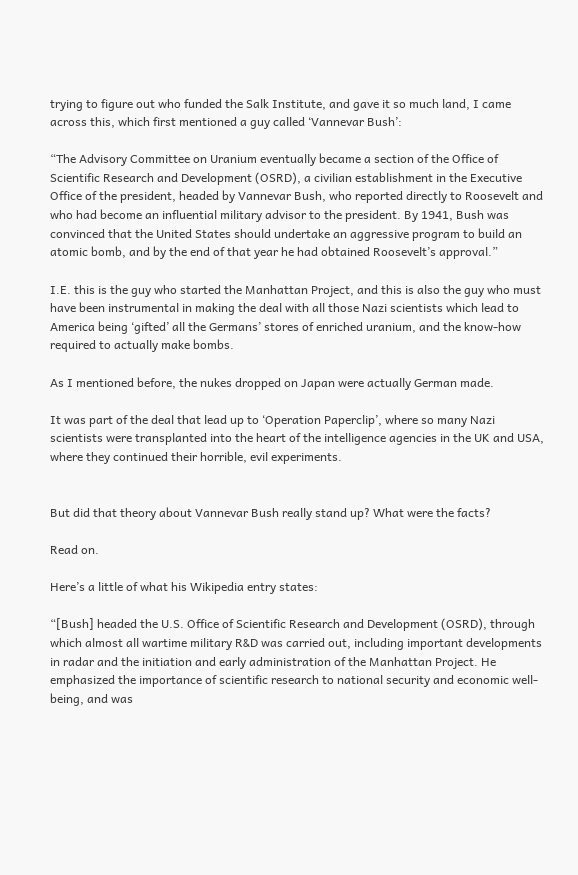trying to figure out who funded the Salk Institute, and gave it so much land, I came across this, which first mentioned a guy called ‘Vannevar Bush’:

“The Advisory Committee on Uranium eventually became a section of the Office of Scientific Research and Development (OSRD), a civilian establishment in the Executive Office of the president, headed by Vannevar Bush, who reported directly to Roosevelt and who had become an influential military advisor to the president. By 1941, Bush was convinced that the United States should undertake an aggressive program to build an atomic bomb, and by the end of that year he had obtained Roosevelt’s approval.”

I.E. this is the guy who started the Manhattan Project, and this is also the guy who must have been instrumental in making the deal with all those Nazi scientists which lead to America being ‘gifted’ all the Germans’ stores of enriched uranium, and the know-how required to actually make bombs.

As I mentioned before, the nukes dropped on Japan were actually German made.

It was part of the deal that lead up to ‘Operation Paperclip’, where so many Nazi scientists were transplanted into the heart of the intelligence agencies in the UK and USA, where they continued their horrible, evil experiments.


But did that theory about Vannevar Bush really stand up? What were the facts?

Read on.

Here’s a little of what his Wikipedia entry states:

“[Bush] headed the U.S. Office of Scientific Research and Development (OSRD), through which almost all wartime military R&D was carried out, including important developments in radar and the initiation and early administration of the Manhattan Project. He emphasized the importance of scientific research to national security and economic well-being, and was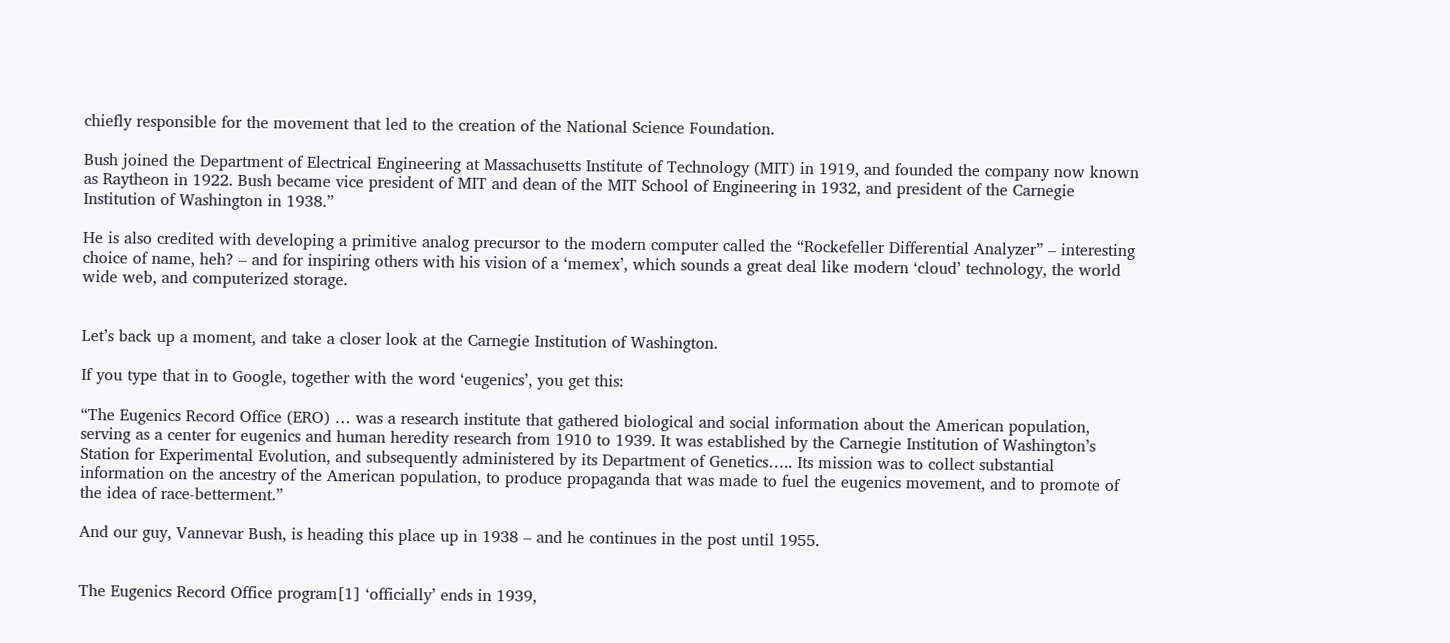chiefly responsible for the movement that led to the creation of the National Science Foundation.

Bush joined the Department of Electrical Engineering at Massachusetts Institute of Technology (MIT) in 1919, and founded the company now known as Raytheon in 1922. Bush became vice president of MIT and dean of the MIT School of Engineering in 1932, and president of the Carnegie Institution of Washington in 1938.”

He is also credited with developing a primitive analog precursor to the modern computer called the “Rockefeller Differential Analyzer” – interesting choice of name, heh? – and for inspiring others with his vision of a ‘memex’, which sounds a great deal like modern ‘cloud’ technology, the world wide web, and computerized storage.


Let’s back up a moment, and take a closer look at the Carnegie Institution of Washington.

If you type that in to Google, together with the word ‘eugenics’, you get this:

“The Eugenics Record Office (ERO) … was a research institute that gathered biological and social information about the American population, serving as a center for eugenics and human heredity research from 1910 to 1939. It was established by the Carnegie Institution of Washington’s Station for Experimental Evolution, and subsequently administered by its Department of Genetics….. Its mission was to collect substantial information on the ancestry of the American population, to produce propaganda that was made to fuel the eugenics movement, and to promote of the idea of race-betterment.”

And our guy, Vannevar Bush, is heading this place up in 1938 – and he continues in the post until 1955.


The Eugenics Record Office program[1] ‘officially’ ends in 1939,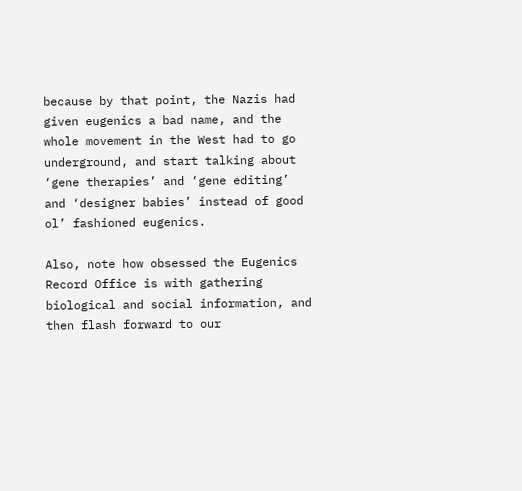because by that point, the Nazis had given eugenics a bad name, and the whole movement in the West had to go underground, and start talking about ‘gene therapies’ and ‘gene editing’ and ‘designer babies’ instead of good ol’ fashioned eugenics.

Also, note how obsessed the Eugenics Record Office is with gathering biological and social information, and then flash forward to our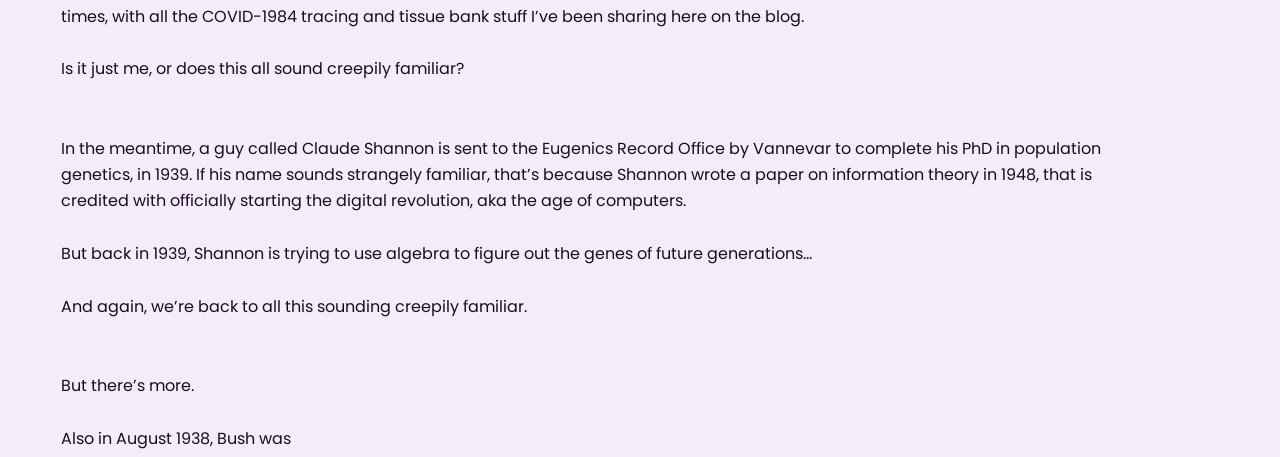times, with all the COVID-1984 tracing and tissue bank stuff I’ve been sharing here on the blog.

Is it just me, or does this all sound creepily familiar?


In the meantime, a guy called Claude Shannon is sent to the Eugenics Record Office by Vannevar to complete his PhD in population genetics, in 1939. If his name sounds strangely familiar, that’s because Shannon wrote a paper on information theory in 1948, that is credited with officially starting the digital revolution, aka the age of computers.

But back in 1939, Shannon is trying to use algebra to figure out the genes of future generations…

And again, we’re back to all this sounding creepily familiar.


But there’s more.

Also in August 1938, Bush was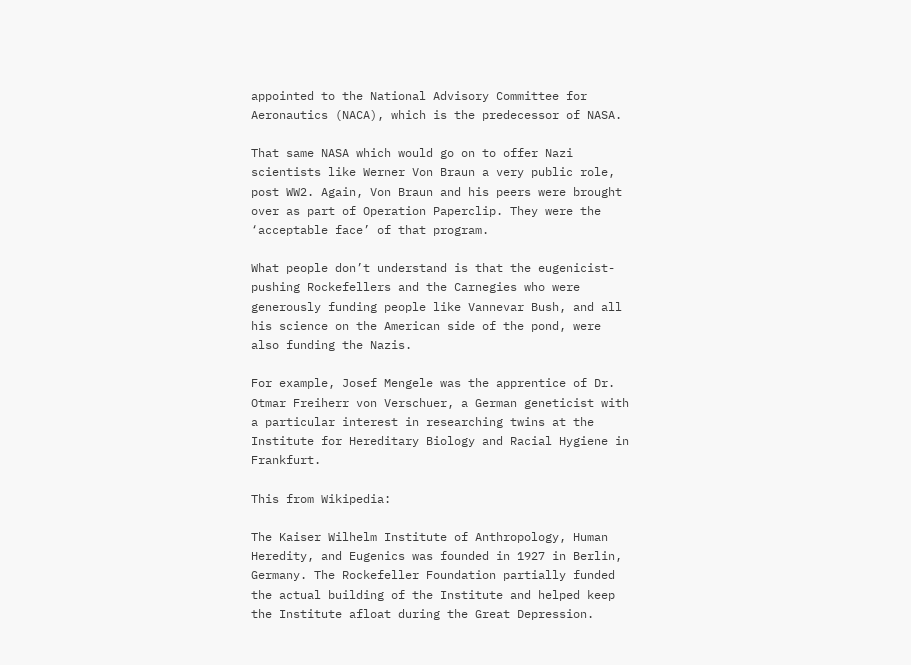appointed to the National Advisory Committee for Aeronautics (NACA), which is the predecessor of NASA.

That same NASA which would go on to offer Nazi scientists like Werner Von Braun a very public role, post WW2. Again, Von Braun and his peers were brought over as part of Operation Paperclip. They were the ‘acceptable face’ of that program.

What people don’t understand is that the eugenicist-pushing Rockefellers and the Carnegies who were generously funding people like Vannevar Bush, and all his science on the American side of the pond, were also funding the Nazis.

For example, Josef Mengele was the apprentice of Dr. Otmar Freiherr von Verschuer, a German geneticist with a particular interest in researching twins at the Institute for Hereditary Biology and Racial Hygiene in Frankfurt.

This from Wikipedia:

The Kaiser Wilhelm Institute of Anthropology, Human Heredity, and Eugenics was founded in 1927 in Berlin, Germany. The Rockefeller Foundation partially funded the actual building of the Institute and helped keep the Institute afloat during the Great Depression.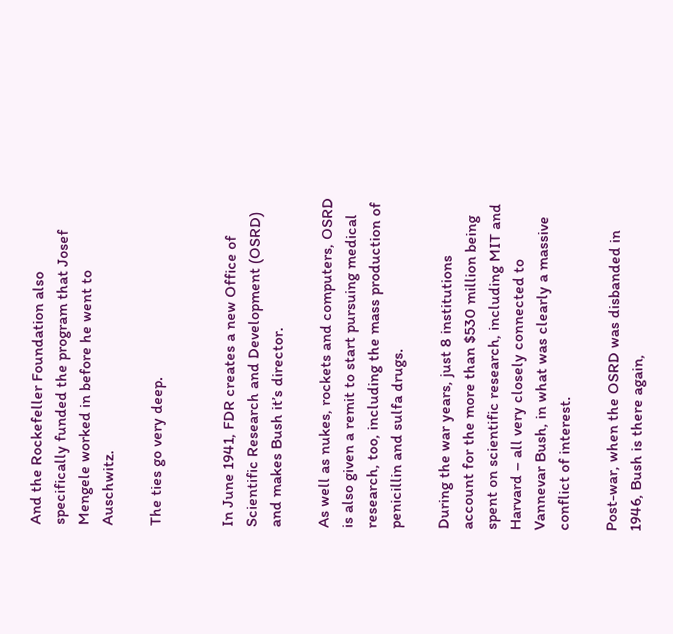And the Rockefeller Foundation also specifically funded the program that Josef Mengele worked in before he went to Auschwitz.

The ties go very deep.


In June 1941, FDR creates a new Office of Scientific Research and Development (OSRD) and makes Bush it’s director.

As well as nukes, rockets and computers, OSRD is also given a remit to start pursuing medical research, too, including the mass production of penicillin and sulfa drugs.

During the war years, just 8 institutions account for the more than $530 million being spent on scientific research, including MIT and Harvard – all very closely connected to Vannevar Bush, in what was clearly a massive conflict of interest.

Post-war, when the OSRD was disbanded in 1946, Bush is there again,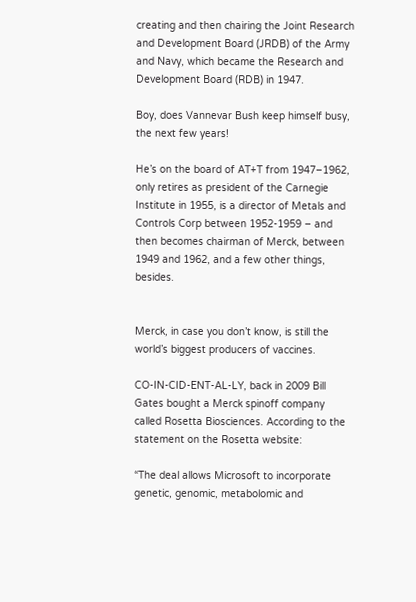creating and then chairing the Joint Research and Development Board (JRDB) of the Army and Navy, which became the Research and Development Board (RDB) in 1947.

Boy, does Vannevar Bush keep himself busy, the next few years!

He’s on the board of AT+T from 1947–1962, only retires as president of the Carnegie Institute in 1955, is a director of Metals and Controls Corp between 1952-1959 – and then becomes chairman of Merck, between 1949 and 1962, and a few other things, besides.


Merck, in case you don’t know, is still the world’s biggest producers of vaccines.

CO-IN-CID-ENT-AL-LY, back in 2009 Bill Gates bought a Merck spinoff company called Rosetta Biosciences. According to the statement on the Rosetta website:

“The deal allows Microsoft to incorporate genetic, genomic, metabolomic and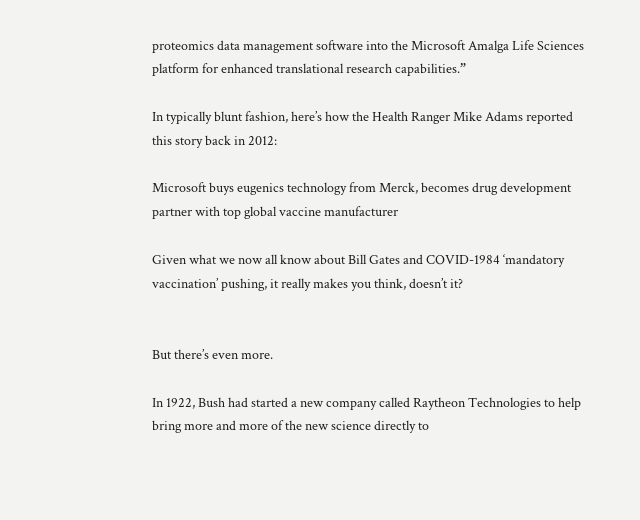proteomics data management software into the Microsoft Amalga Life Sciences platform for enhanced translational research capabilities.”

In typically blunt fashion, here’s how the Health Ranger Mike Adams reported this story back in 2012:

Microsoft buys eugenics technology from Merck, becomes drug development partner with top global vaccine manufacturer

Given what we now all know about Bill Gates and COVID-1984 ‘mandatory vaccination’ pushing, it really makes you think, doesn’t it?


But there’s even more.

In 1922, Bush had started a new company called Raytheon Technologies to help bring more and more of the new science directly to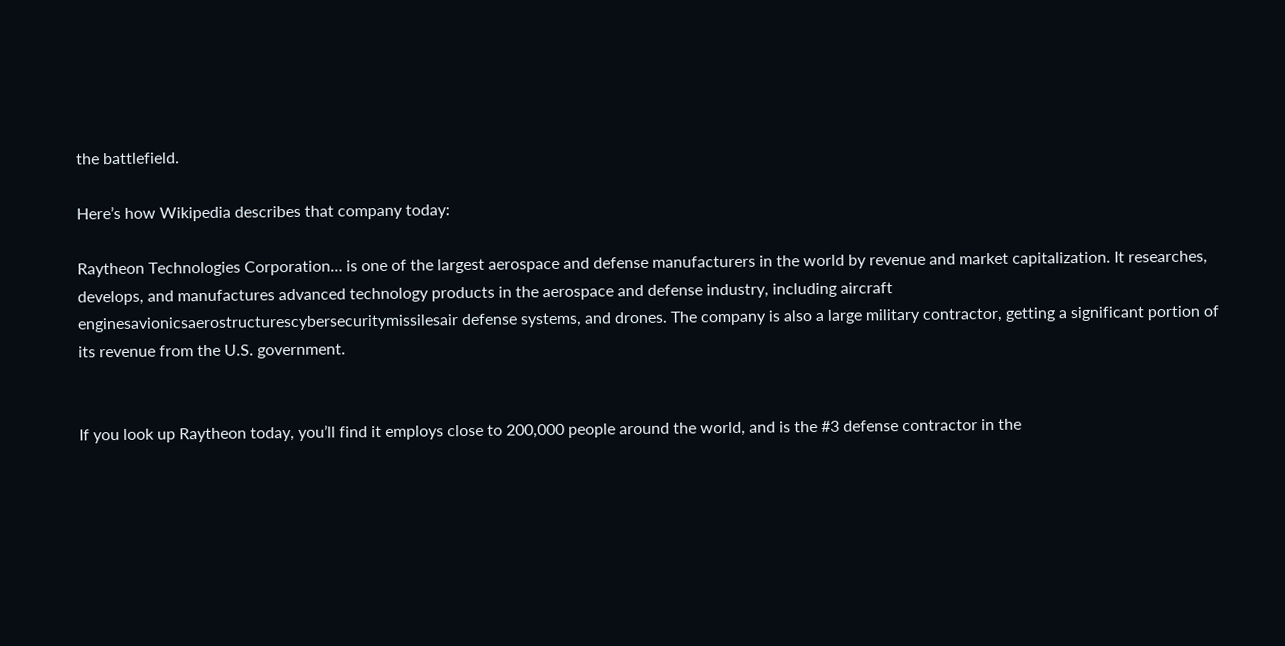the battlefield.

Here’s how Wikipedia describes that company today:

Raytheon Technologies Corporation… is one of the largest aerospace and defense manufacturers in the world by revenue and market capitalization. It researches, develops, and manufactures advanced technology products in the aerospace and defense industry, including aircraft enginesavionicsaerostructurescybersecuritymissilesair defense systems, and drones. The company is also a large military contractor, getting a significant portion of its revenue from the U.S. government.


If you look up Raytheon today, you’ll find it employs close to 200,000 people around the world, and is the #3 defense contractor in the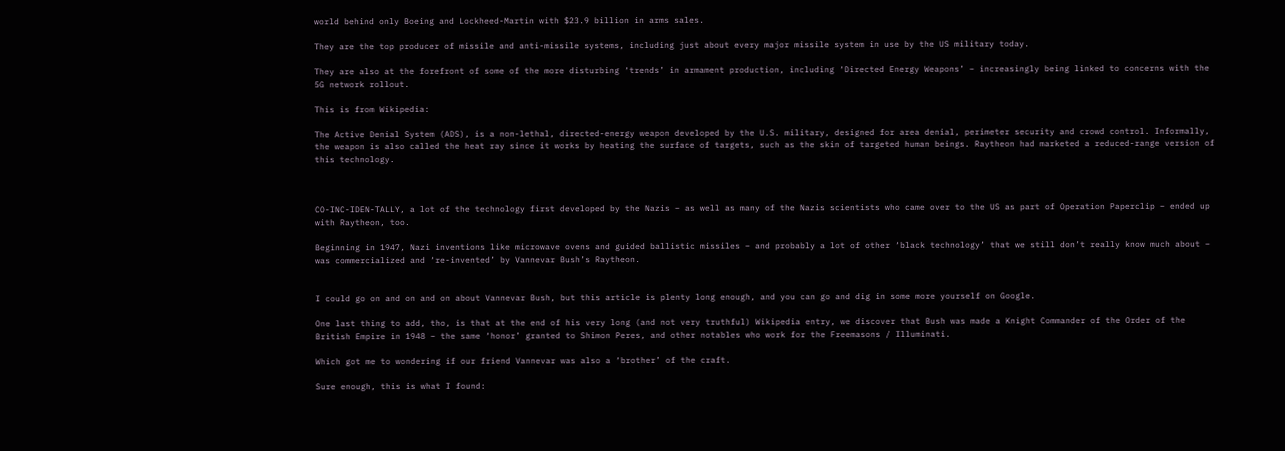world behind only Boeing and Lockheed-Martin with $23.9 billion in arms sales.

They are the top producer of missile and anti-missile systems, including just about every major missile system in use by the US military today.

They are also at the forefront of some of the more disturbing ‘trends’ in armament production, including ‘Directed Energy Weapons’ – increasingly being linked to concerns with the 5G network rollout.

This is from Wikipedia:

The Active Denial System (ADS), is a non-lethal, directed-energy weapon developed by the U.S. military, designed for area denial, perimeter security and crowd control. Informally, the weapon is also called the heat ray since it works by heating the surface of targets, such as the skin of targeted human beings. Raytheon had marketed a reduced-range version of this technology.



CO-INC-IDEN-TALLY, a lot of the technology first developed by the Nazis – as well as many of the Nazis scientists who came over to the US as part of Operation Paperclip – ended up with Raytheon, too.

Beginning in 1947, Nazi inventions like microwave ovens and guided ballistic missiles – and probably a lot of other ‘black technology’ that we still don’t really know much about – was commercialized and ‘re-invented’ by Vannevar Bush’s Raytheon.


I could go on and on and on about Vannevar Bush, but this article is plenty long enough, and you can go and dig in some more yourself on Google.

One last thing to add, tho, is that at the end of his very long (and not very truthful) Wikipedia entry, we discover that Bush was made a Knight Commander of the Order of the British Empire in 1948 – the same ‘honor’ granted to Shimon Peres, and other notables who work for the Freemasons / Illuminati.

Which got me to wondering if our friend Vannevar was also a ‘brother’ of the craft.

Sure enough, this is what I found: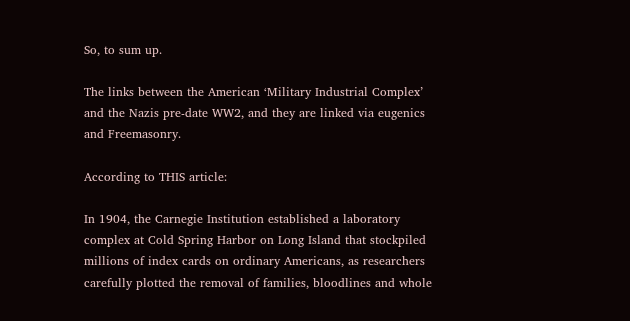So, to sum up.

The links between the American ‘Military Industrial Complex’ and the Nazis pre-date WW2, and they are linked via eugenics and Freemasonry.

According to THIS article:

In 1904, the Carnegie Institution established a laboratory complex at Cold Spring Harbor on Long Island that stockpiled millions of index cards on ordinary Americans, as researchers carefully plotted the removal of families, bloodlines and whole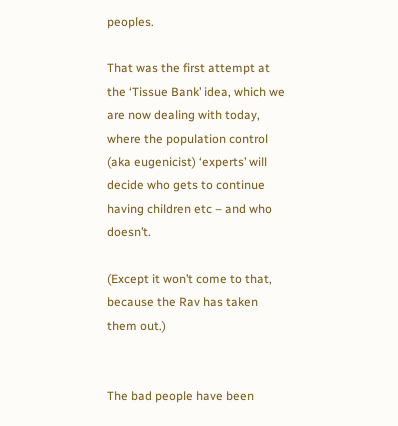peoples.

That was the first attempt at the ‘Tissue Bank’ idea, which we are now dealing with today, where the population control (aka eugenicist) ‘experts’ will decide who gets to continue having children etc – and who doesn’t.

(Except it won’t come to that, because the Rav has taken them out.)


The bad people have been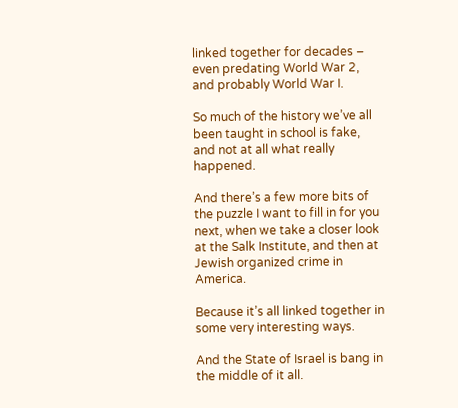linked together for decades – even predating World War 2, and probably World War I.

So much of the history we’ve all been taught in school is fake, and not at all what really happened.

And there’s a few more bits of the puzzle I want to fill in for you next, when we take a closer look at the Salk Institute, and then at Jewish organized crime in America.

Because it’s all linked together in some very interesting ways.

And the State of Israel is bang in the middle of it all.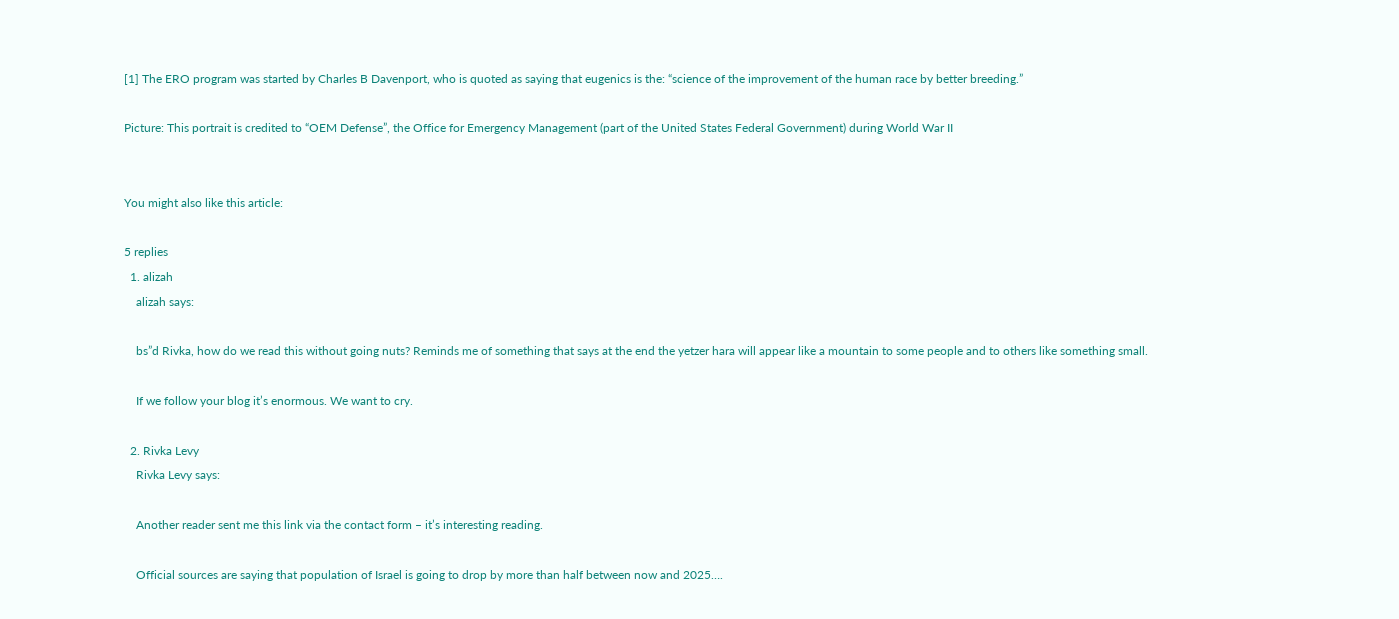[1] The ERO program was started by Charles B Davenport, who is quoted as saying that eugenics is the: “science of the improvement of the human race by better breeding.”

Picture: This portrait is credited to “OEM Defense”, the Office for Emergency Management (part of the United States Federal Government) during World War II


You might also like this article:

5 replies
  1. alizah
    alizah says:

    bs”d Rivka, how do we read this without going nuts? Reminds me of something that says at the end the yetzer hara will appear like a mountain to some people and to others like something small.

    If we follow your blog it’s enormous. We want to cry.

  2. Rivka Levy
    Rivka Levy says:

    Another reader sent me this link via the contact form – it’s interesting reading.

    Official sources are saying that population of Israel is going to drop by more than half between now and 2025….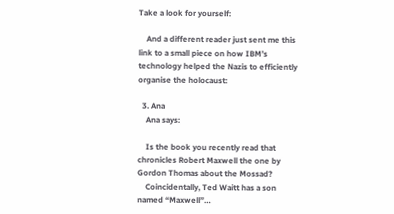Take a look for yourself:

    And a different reader just sent me this link to a small piece on how IBM’s technology helped the Nazis to efficiently organise the holocaust:

  3. Ana
    Ana says:

    Is the book you recently read that chronicles Robert Maxwell the one by Gordon Thomas about the Mossad?
    Coincidentally, Ted Waitt has a son named “Maxwell”…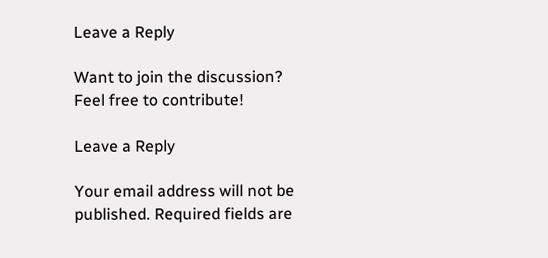Leave a Reply

Want to join the discussion?
Feel free to contribute!

Leave a Reply

Your email address will not be published. Required fields are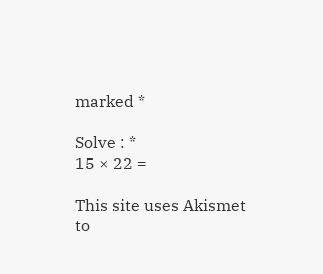marked *

Solve : *
15 × 22 =

This site uses Akismet to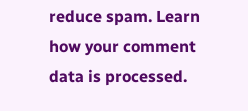reduce spam. Learn how your comment data is processed.